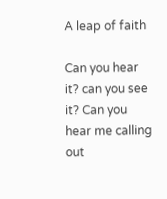A leap of faith

Can you hear it? can you see it? Can you hear me calling out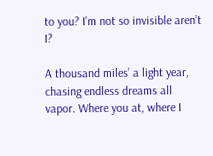to you? I’m not so invisible aren’t I?

A thousand miles’ a light year, chasing endless dreams all vapor. Where you at, where I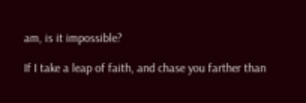am, is it impossible?

If I take a leap of faith, and chase you farther than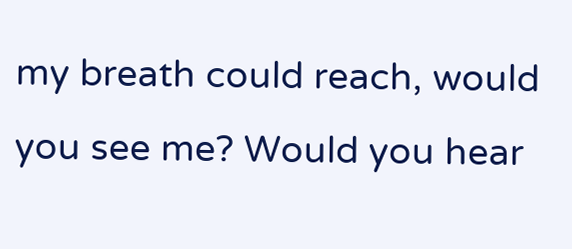my breath could reach, would you see me? Would you hear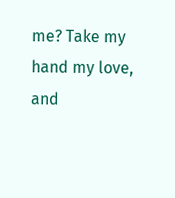me? Take my hand my love, and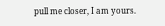pull me closer, I am yours.